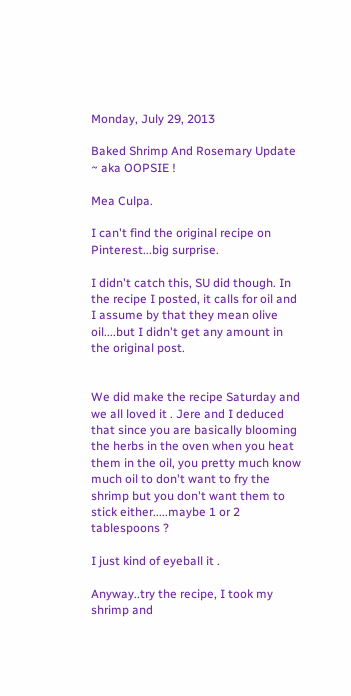Monday, July 29, 2013

Baked Shrimp And Rosemary Update ~ aka OOPSIE !

Mea Culpa.

I can't find the original recipe on Pinterest...big surprise.

I didn't catch this, SU did though. In the recipe I posted, it calls for oil and I assume by that they mean olive oil....but I didn't get any amount in the original post.


We did make the recipe Saturday and we all loved it . Jere and I deduced that since you are basically blooming the herbs in the oven when you heat them in the oil, you pretty much know much oil to don't want to fry the shrimp but you don't want them to stick either.....maybe 1 or 2 tablespoons ?

I just kind of eyeball it .

Anyway..try the recipe, I took my shrimp and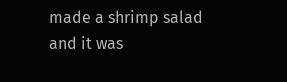made a shrimp salad and it was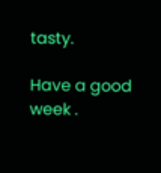tasty.

Have a good week .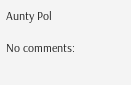Aunty Pol

No comments: